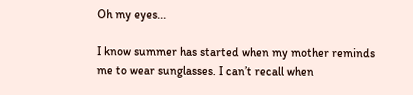Oh my eyes...

I know summer has started when my mother reminds me to wear sunglasses. I can’t recall when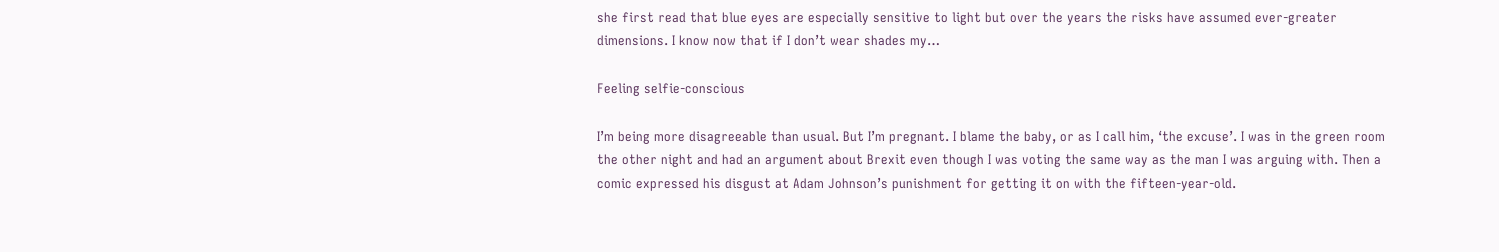she first read that blue eyes are especially sensitive to light but over the years the risks have assumed ever-greater dimensions. I know now that if I don’t wear shades my…

Feeling selfie-conscious

I’m being more disagreeable than usual. But I’m pregnant. I blame the baby, or as I call him, ‘the excuse’. I was in the green room the other night and had an argument about Brexit even though I was voting the same way as the man I was arguing with. Then a comic expressed his disgust at Adam Johnson’s punishment for getting it on with the fifteen-year-old.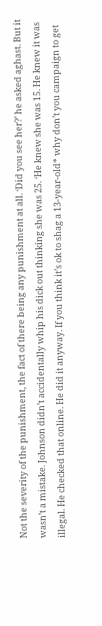Not the severity of the punishment, the fact of there being any punishment at all. ‘Did you see her?’ he asked aghast. But it wasn’t a mistake. Johnson didn’t accidentally whip his dick out thinking she was 25. ‘He knew she was 15. He knew it was illegal. He checked that online. He did it anyway. If you think it’s ok to shag a 13-year-old* why don’t you campaign to get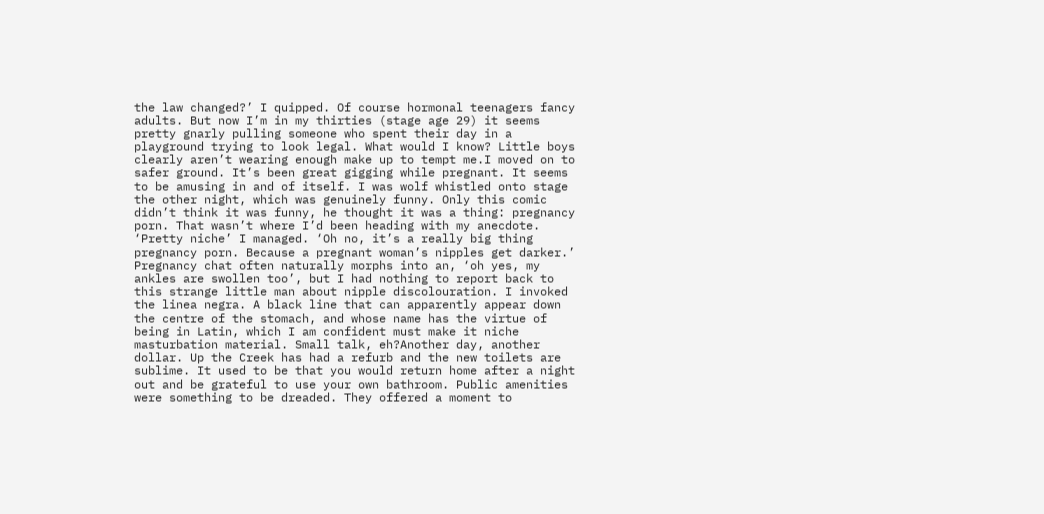the law changed?’ I quipped. Of course hormonal teenagers fancy adults. But now I’m in my thirties (stage age 29) it seems pretty gnarly pulling someone who spent their day in a playground trying to look legal. What would I know? Little boys clearly aren’t wearing enough make up to tempt me.I moved on to safer ground. It’s been great gigging while pregnant. It seems to be amusing in and of itself. I was wolf whistled onto stage the other night, which was genuinely funny. Only this comic didn’t think it was funny, he thought it was a thing: pregnancy porn. That wasn’t where I’d been heading with my anecdote. ‘Pretty niche’ I managed. ‘Oh no, it’s a really big thing pregnancy porn. Because a pregnant woman’s nipples get darker.’ Pregnancy chat often naturally morphs into an, ‘oh yes, my ankles are swollen too’, but I had nothing to report back to this strange little man about nipple discolouration. I invoked the linea negra. A black line that can apparently appear down the centre of the stomach, and whose name has the virtue of being in Latin, which I am confident must make it niche masturbation material. Small talk, eh?Another day, another dollar. Up the Creek has had a refurb and the new toilets are sublime. It used to be that you would return home after a night out and be grateful to use your own bathroom. Public amenities were something to be dreaded. They offered a moment to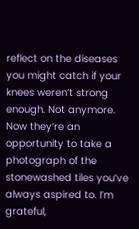reflect on the diseases you might catch if your knees weren’t strong enough. Not anymore. Now they’re an opportunity to take a photograph of the stonewashed tiles you’ve always aspired to. I’m grateful,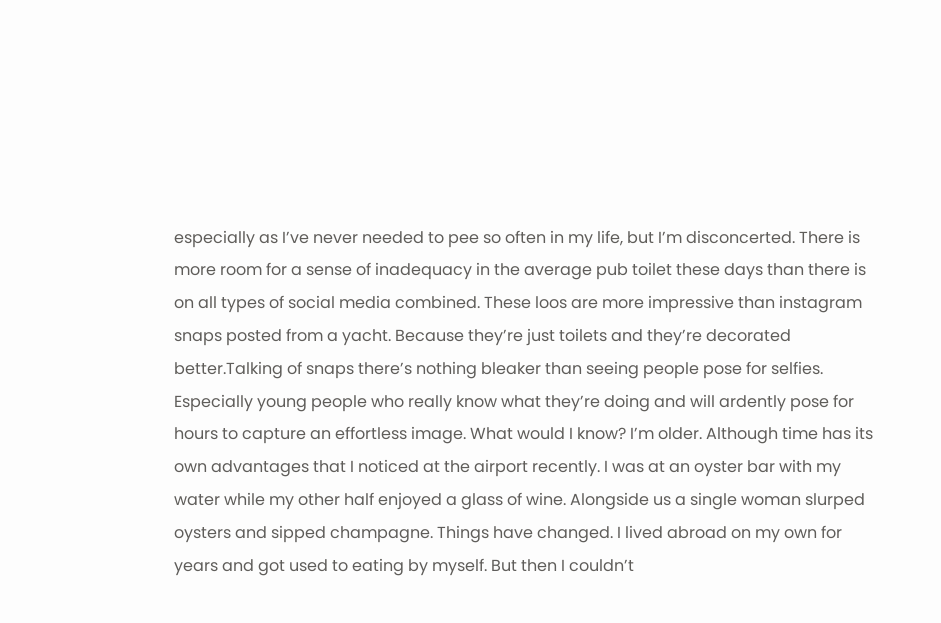especially as I’ve never needed to pee so often in my life, but I’m disconcerted. There is more room for a sense of inadequacy in the average pub toilet these days than there is on all types of social media combined. These loos are more impressive than instagram snaps posted from a yacht. Because they’re just toilets and they’re decorated better.Talking of snaps there’s nothing bleaker than seeing people pose for selfies. Especially young people who really know what they’re doing and will ardently pose for hours to capture an effortless image. What would I know? I’m older. Although time has its own advantages that I noticed at the airport recently. I was at an oyster bar with my water while my other half enjoyed a glass of wine. Alongside us a single woman slurped oysters and sipped champagne. Things have changed. I lived abroad on my own for years and got used to eating by myself. But then I couldn’t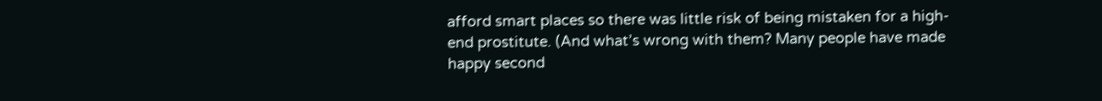afford smart places so there was little risk of being mistaken for a high-end prostitute. (And what’s wrong with them? Many people have made happy second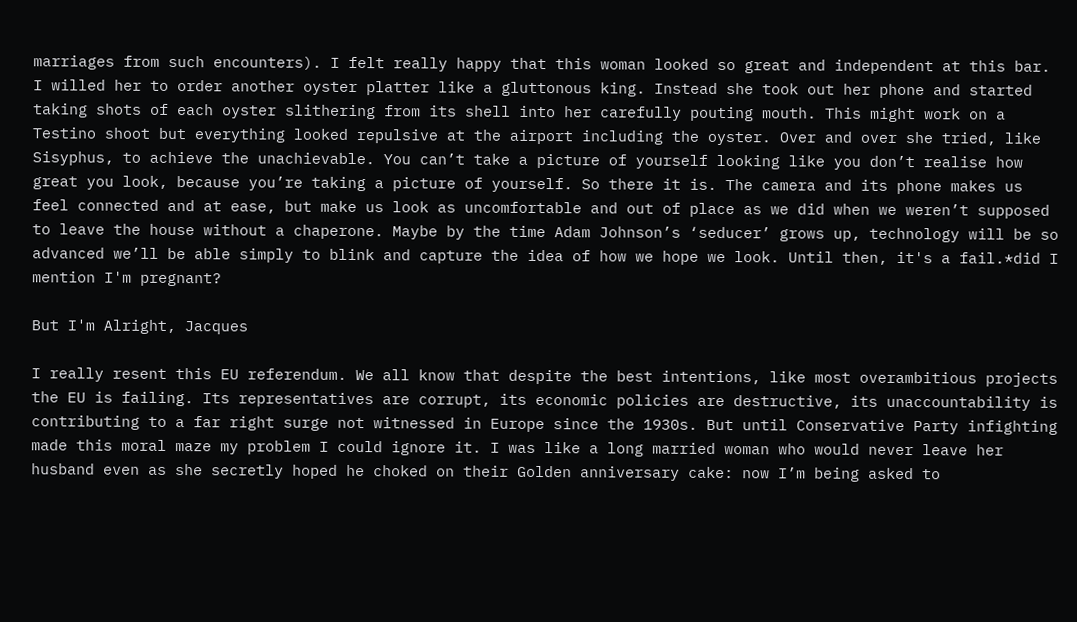marriages from such encounters). I felt really happy that this woman looked so great and independent at this bar. I willed her to order another oyster platter like a gluttonous king. Instead she took out her phone and started taking shots of each oyster slithering from its shell into her carefully pouting mouth. This might work on a Testino shoot but everything looked repulsive at the airport including the oyster. Over and over she tried, like Sisyphus, to achieve the unachievable. You can’t take a picture of yourself looking like you don’t realise how great you look, because you’re taking a picture of yourself. So there it is. The camera and its phone makes us feel connected and at ease, but make us look as uncomfortable and out of place as we did when we weren’t supposed to leave the house without a chaperone. Maybe by the time Adam Johnson’s ‘seducer’ grows up, technology will be so advanced we’ll be able simply to blink and capture the idea of how we hope we look. Until then, it's a fail.*did I mention I'm pregnant?

But I'm Alright, Jacques

I really resent this EU referendum. We all know that despite the best intentions, like most overambitious projects the EU is failing. Its representatives are corrupt, its economic policies are destructive, its unaccountability is contributing to a far right surge not witnessed in Europe since the 1930s. But until Conservative Party infighting made this moral maze my problem I could ignore it. I was like a long married woman who would never leave her husband even as she secretly hoped he choked on their Golden anniversary cake: now I’m being asked to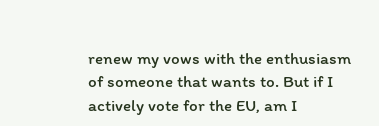renew my vows with the enthusiasm of someone that wants to. But if I actively vote for the EU, am I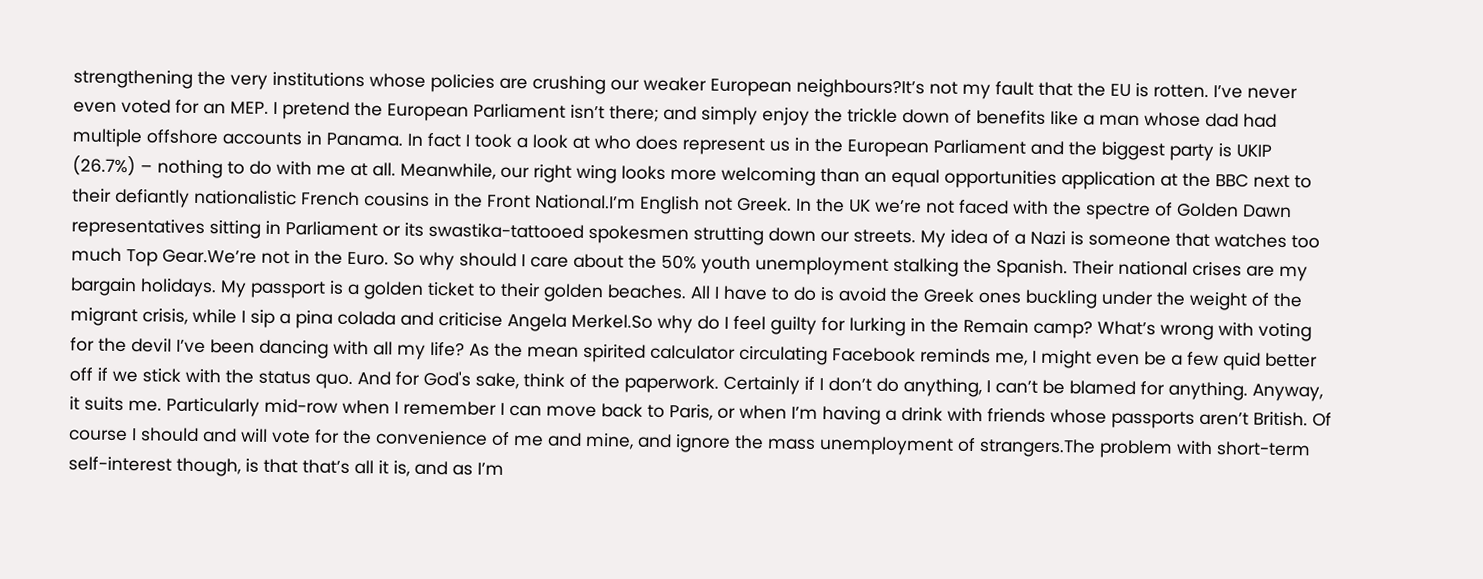strengthening the very institutions whose policies are crushing our weaker European neighbours?It’s not my fault that the EU is rotten. I’ve never even voted for an MEP. I pretend the European Parliament isn’t there; and simply enjoy the trickle down of benefits like a man whose dad had multiple offshore accounts in Panama. In fact I took a look at who does represent us in the European Parliament and the biggest party is UKIP (26.7%) – nothing to do with me at all. Meanwhile, our right wing looks more welcoming than an equal opportunities application at the BBC next to their defiantly nationalistic French cousins in the Front National.I’m English not Greek. In the UK we’re not faced with the spectre of Golden Dawn representatives sitting in Parliament or its swastika-tattooed spokesmen strutting down our streets. My idea of a Nazi is someone that watches too much Top Gear.We’re not in the Euro. So why should I care about the 50% youth unemployment stalking the Spanish. Their national crises are my bargain holidays. My passport is a golden ticket to their golden beaches. All I have to do is avoid the Greek ones buckling under the weight of the migrant crisis, while I sip a pina colada and criticise Angela Merkel.So why do I feel guilty for lurking in the Remain camp? What’s wrong with voting for the devil I’ve been dancing with all my life? As the mean spirited calculator circulating Facebook reminds me, I might even be a few quid better off if we stick with the status quo. And for God's sake, think of the paperwork. Certainly if I don’t do anything, I can’t be blamed for anything. Anyway, it suits me. Particularly mid-row when I remember I can move back to Paris, or when I’m having a drink with friends whose passports aren’t British. Of course I should and will vote for the convenience of me and mine, and ignore the mass unemployment of strangers.The problem with short-term self-interest though, is that that’s all it is, and as I’m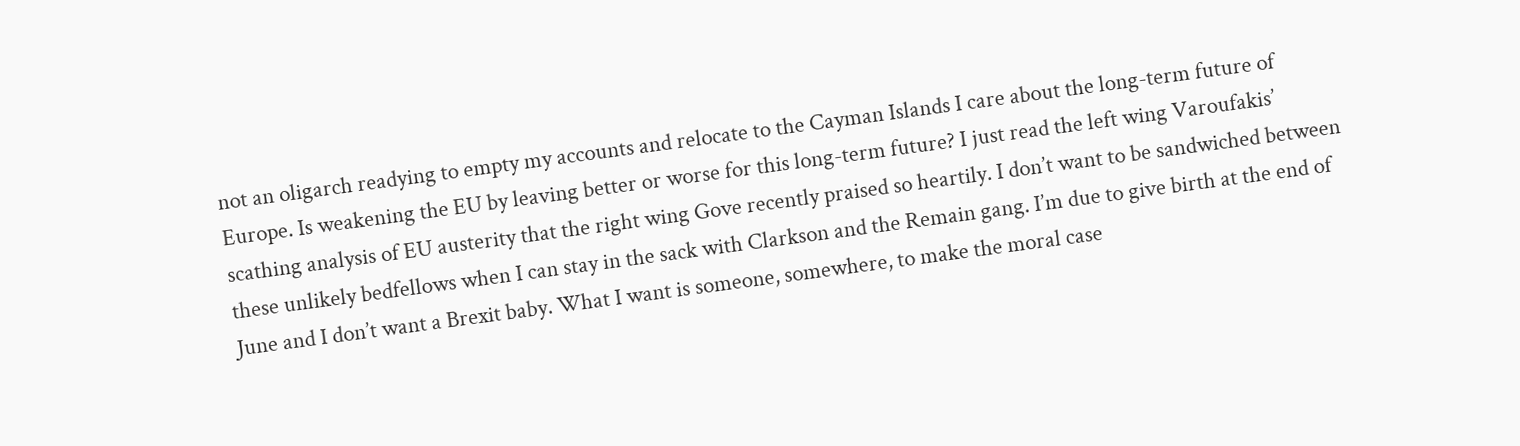not an oligarch readying to empty my accounts and relocate to the Cayman Islands I care about the long-term future of Europe. Is weakening the EU by leaving better or worse for this long-term future? I just read the left wing Varoufakis’ scathing analysis of EU austerity that the right wing Gove recently praised so heartily. I don’t want to be sandwiched between these unlikely bedfellows when I can stay in the sack with Clarkson and the Remain gang. I’m due to give birth at the end of June and I don’t want a Brexit baby. What I want is someone, somewhere, to make the moral case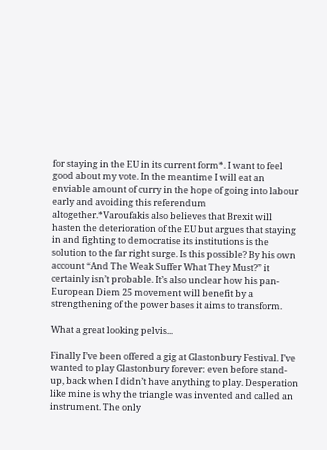for staying in the EU in its current form*. I want to feel good about my vote. In the meantime I will eat an enviable amount of curry in the hope of going into labour early and avoiding this referendum altogether.*Varoufakis also believes that Brexit will hasten the deterioration of the EU but argues that staying in and fighting to democratise its institutions is the solution to the far right surge. Is this possible? By his own account “And The Weak Suffer What They Must?” it certainly isn’t probable. It’s also unclear how his pan-European Diem 25 movement will benefit by a strengthening of the power bases it aims to transform.

What a great looking pelvis...

Finally I’ve been offered a gig at Glastonbury Festival. I’ve wanted to play Glastonbury forever: even before stand-up, back when I didn’t have anything to play. Desperation like mine is why the triangle was invented and called an instrument. The only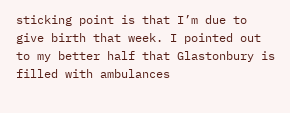sticking point is that I’m due to give birth that week. I pointed out to my better half that Glastonbury is filled with ambulances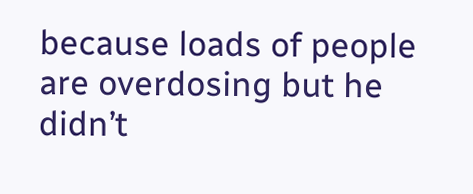because loads of people are overdosing but he didn’t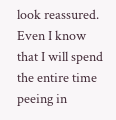look reassured. Even I know that I will spend the entire time peeing in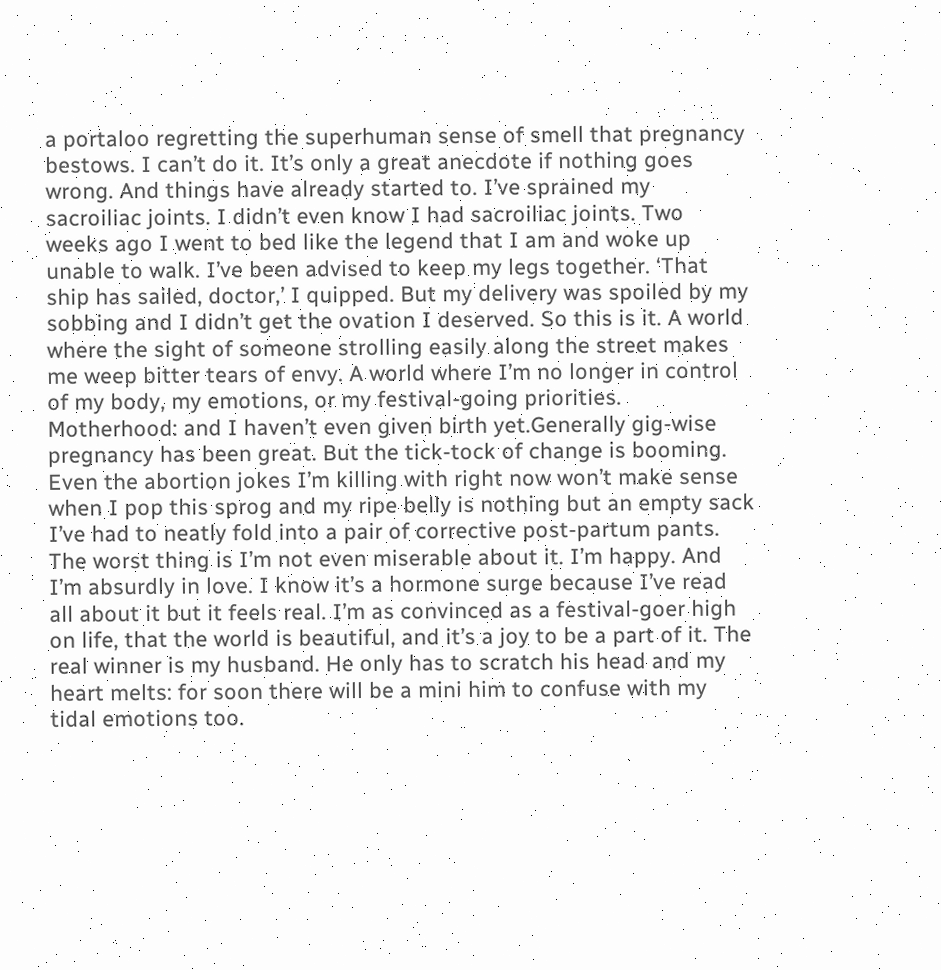a portaloo regretting the superhuman sense of smell that pregnancy bestows. I can’t do it. It’s only a great anecdote if nothing goes wrong. And things have already started to. I’ve sprained my sacroiliac joints. I didn’t even know I had sacroiliac joints. Two weeks ago I went to bed like the legend that I am and woke up unable to walk. I’ve been advised to keep my legs together. ‘That ship has sailed, doctor,’ I quipped. But my delivery was spoiled by my sobbing and I didn’t get the ovation I deserved. So this is it. A world where the sight of someone strolling easily along the street makes me weep bitter tears of envy. A world where I’m no longer in control of my body, my emotions, or my festival-going priorities. Motherhood: and I haven’t even given birth yet.Generally gig-wise pregnancy has been great. But the tick-tock of change is booming. Even the abortion jokes I’m killing with right now won’t make sense when I pop this sprog and my ripe belly is nothing but an empty sack I’ve had to neatly fold into a pair of corrective post-partum pants. The worst thing is I’m not even miserable about it. I’m happy. And I’m absurdly in love. I know it’s a hormone surge because I’ve read all about it but it feels real. I’m as convinced as a festival-goer high on life, that the world is beautiful, and it’s a joy to be a part of it. The real winner is my husband. He only has to scratch his head and my heart melts: for soon there will be a mini him to confuse with my tidal emotions too.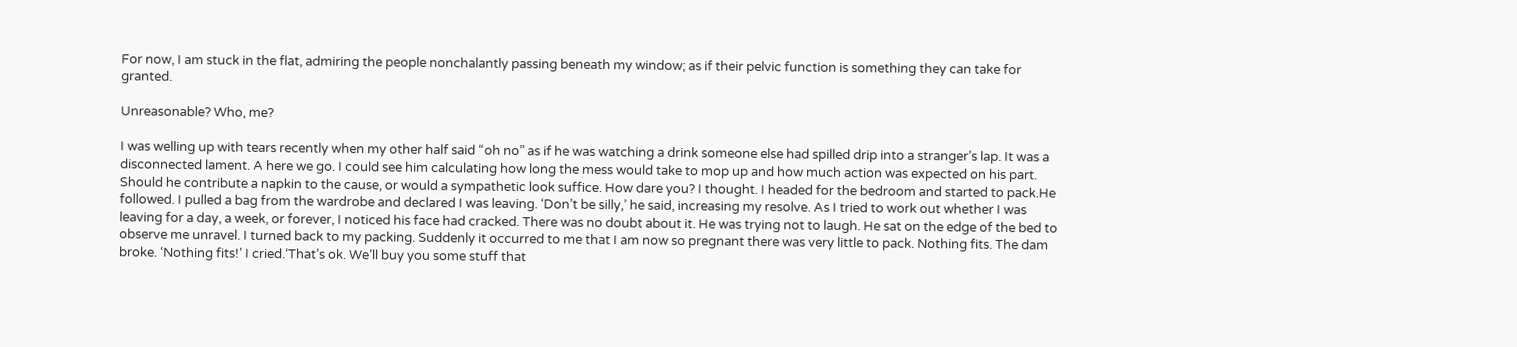For now, I am stuck in the flat, admiring the people nonchalantly passing beneath my window; as if their pelvic function is something they can take for granted.

Unreasonable? Who, me?

I was welling up with tears recently when my other half said “oh no” as if he was watching a drink someone else had spilled drip into a stranger’s lap. It was a disconnected lament. A here we go. I could see him calculating how long the mess would take to mop up and how much action was expected on his part. Should he contribute a napkin to the cause, or would a sympathetic look suffice. How dare you? I thought. I headed for the bedroom and started to pack.He followed. I pulled a bag from the wardrobe and declared I was leaving. ‘Don’t be silly,’ he said, increasing my resolve. As I tried to work out whether I was leaving for a day, a week, or forever, I noticed his face had cracked. There was no doubt about it. He was trying not to laugh. He sat on the edge of the bed to observe me unravel. I turned back to my packing. Suddenly it occurred to me that I am now so pregnant there was very little to pack. Nothing fits. The dam broke. ‘Nothing fits!’ I cried.‘That’s ok. We’ll buy you some stuff that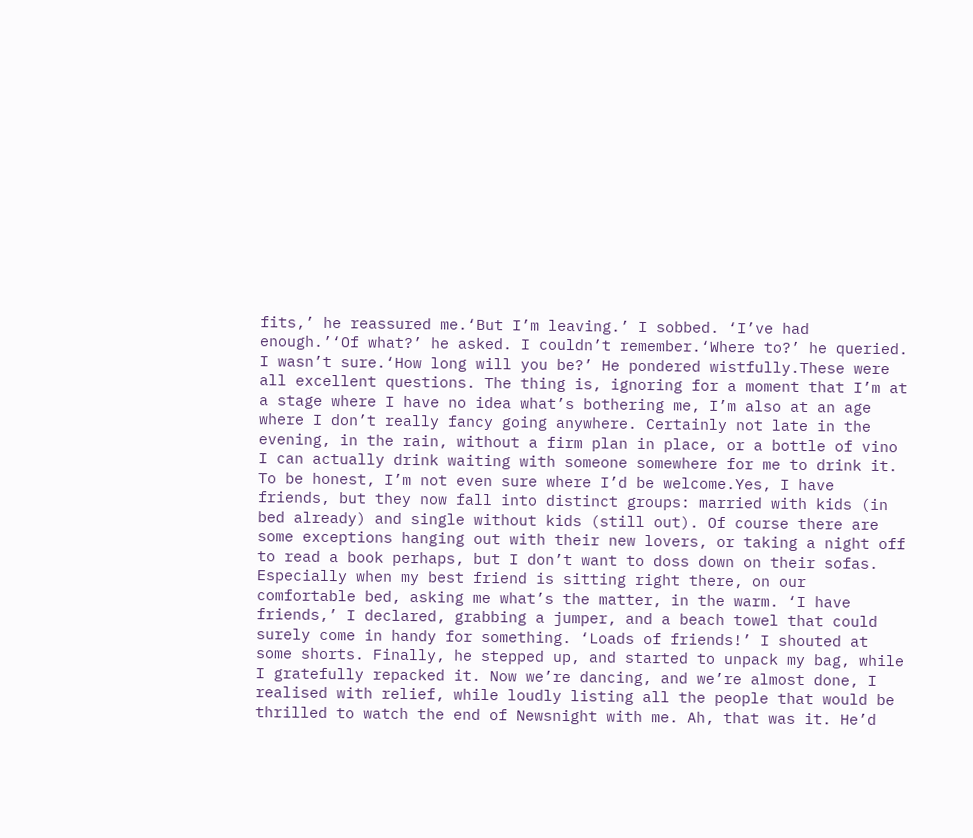fits,’ he reassured me.‘But I’m leaving.’ I sobbed. ‘I’ve had enough.’‘Of what?’ he asked. I couldn’t remember.‘Where to?’ he queried. I wasn’t sure.‘How long will you be?’ He pondered wistfully.These were all excellent questions. The thing is, ignoring for a moment that I’m at a stage where I have no idea what’s bothering me, I’m also at an age where I don’t really fancy going anywhere. Certainly not late in the evening, in the rain, without a firm plan in place, or a bottle of vino I can actually drink waiting with someone somewhere for me to drink it. To be honest, I’m not even sure where I’d be welcome.Yes, I have friends, but they now fall into distinct groups: married with kids (in bed already) and single without kids (still out). Of course there are some exceptions hanging out with their new lovers, or taking a night off to read a book perhaps, but I don’t want to doss down on their sofas. Especially when my best friend is sitting right there, on our comfortable bed, asking me what’s the matter, in the warm. ‘I have friends,’ I declared, grabbing a jumper, and a beach towel that could surely come in handy for something. ‘Loads of friends!’ I shouted at some shorts. Finally, he stepped up, and started to unpack my bag, while I gratefully repacked it. Now we’re dancing, and we’re almost done, I realised with relief, while loudly listing all the people that would be thrilled to watch the end of Newsnight with me. Ah, that was it. He’d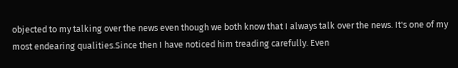objected to my talking over the news even though we both know that I always talk over the news. It's one of my most endearing qualities.Since then I have noticed him treading carefully. Even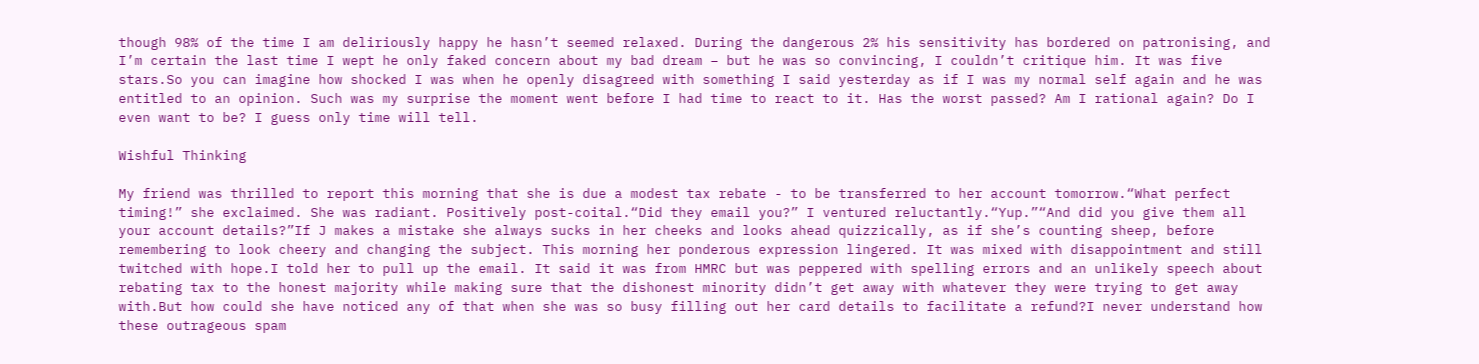though 98% of the time I am deliriously happy he hasn’t seemed relaxed. During the dangerous 2% his sensitivity has bordered on patronising, and I’m certain the last time I wept he only faked concern about my bad dream – but he was so convincing, I couldn’t critique him. It was five stars.So you can imagine how shocked I was when he openly disagreed with something I said yesterday as if I was my normal self again and he was entitled to an opinion. Such was my surprise the moment went before I had time to react to it. Has the worst passed? Am I rational again? Do I even want to be? I guess only time will tell.

Wishful Thinking

My friend was thrilled to report this morning that she is due a modest tax rebate - to be transferred to her account tomorrow.“What perfect timing!” she exclaimed. She was radiant. Positively post-coital.“Did they email you?” I ventured reluctantly.“Yup.”“And did you give them all your account details?”If J makes a mistake she always sucks in her cheeks and looks ahead quizzically, as if she’s counting sheep, before remembering to look cheery and changing the subject. This morning her ponderous expression lingered. It was mixed with disappointment and still twitched with hope.I told her to pull up the email. It said it was from HMRC but was peppered with spelling errors and an unlikely speech about rebating tax to the honest majority while making sure that the dishonest minority didn’t get away with whatever they were trying to get away with.But how could she have noticed any of that when she was so busy filling out her card details to facilitate a refund?I never understand how these outrageous spam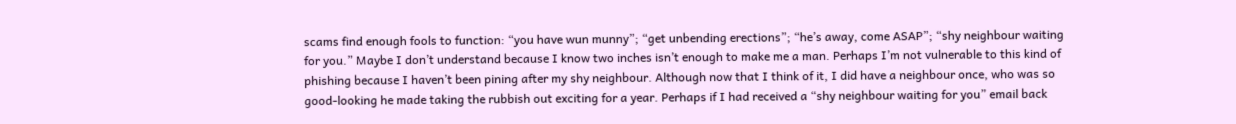scams find enough fools to function: “you have wun munny”; “get unbending erections”; “he’s away, come ASAP”; “shy neighbour waiting for you.” Maybe I don’t understand because I know two inches isn’t enough to make me a man. Perhaps I’m not vulnerable to this kind of phishing because I haven’t been pining after my shy neighbour. Although now that I think of it, I did have a neighbour once, who was so good-looking he made taking the rubbish out exciting for a year. Perhaps if I had received a “shy neighbour waiting for you” email back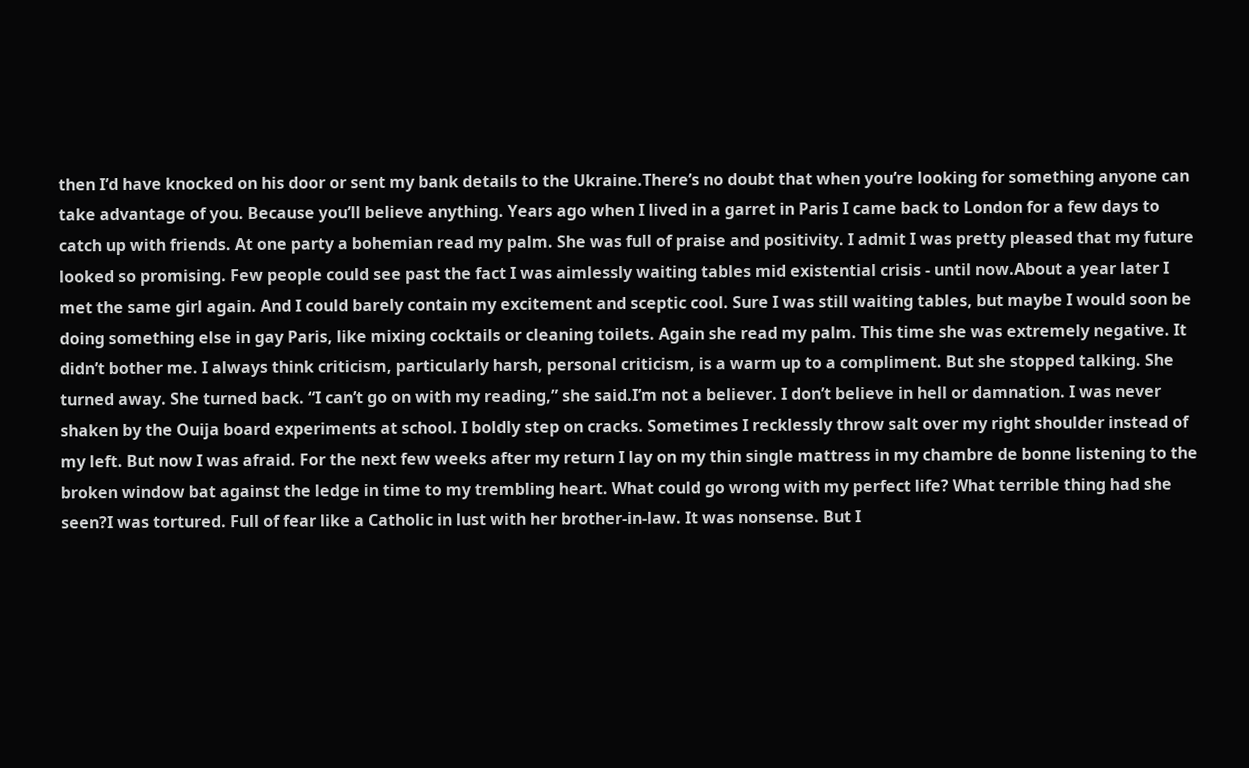then I’d have knocked on his door or sent my bank details to the Ukraine.There’s no doubt that when you’re looking for something anyone can take advantage of you. Because you’ll believe anything. Years ago when I lived in a garret in Paris I came back to London for a few days to catch up with friends. At one party a bohemian read my palm. She was full of praise and positivity. I admit I was pretty pleased that my future looked so promising. Few people could see past the fact I was aimlessly waiting tables mid existential crisis - until now.About a year later I met the same girl again. And I could barely contain my excitement and sceptic cool. Sure I was still waiting tables, but maybe I would soon be doing something else in gay Paris, like mixing cocktails or cleaning toilets. Again she read my palm. This time she was extremely negative. It didn’t bother me. I always think criticism, particularly harsh, personal criticism, is a warm up to a compliment. But she stopped talking. She turned away. She turned back. “I can’t go on with my reading,” she said.I’m not a believer. I don’t believe in hell or damnation. I was never shaken by the Ouija board experiments at school. I boldly step on cracks. Sometimes I recklessly throw salt over my right shoulder instead of my left. But now I was afraid. For the next few weeks after my return I lay on my thin single mattress in my chambre de bonne listening to the broken window bat against the ledge in time to my trembling heart. What could go wrong with my perfect life? What terrible thing had she seen?I was tortured. Full of fear like a Catholic in lust with her brother-in-law. It was nonsense. But I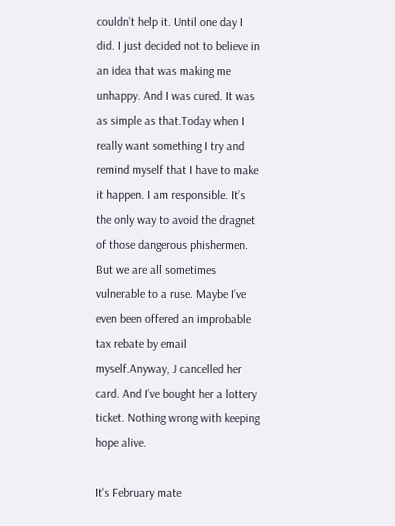couldn’t help it. Until one day I did. I just decided not to believe in an idea that was making me unhappy. And I was cured. It was as simple as that.Today when I really want something I try and remind myself that I have to make it happen. I am responsible. It’s the only way to avoid the dragnet of those dangerous phishermen. But we are all sometimes vulnerable to a ruse. Maybe I’ve even been offered an improbable tax rebate by email myself.Anyway, J cancelled her card. And I’ve bought her a lottery ticket. Nothing wrong with keeping hope alive.

It's February mate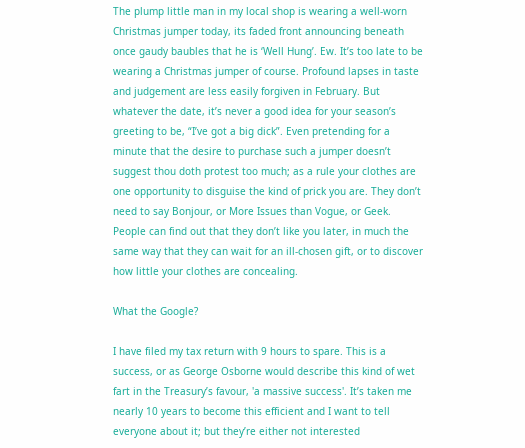The plump little man in my local shop is wearing a well-worn Christmas jumper today, its faded front announcing beneath once gaudy baubles that he is ‘Well Hung’. Ew. It’s too late to be wearing a Christmas jumper of course. Profound lapses in taste and judgement are less easily forgiven in February. But whatever the date, it’s never a good idea for your season’s greeting to be, “I’ve got a big dick”. Even pretending for a minute that the desire to purchase such a jumper doesn’t suggest thou doth protest too much; as a rule your clothes are one opportunity to disguise the kind of prick you are. They don’t need to say Bonjour, or More Issues than Vogue, or Geek. People can find out that they don’t like you later, in much the same way that they can wait for an ill-chosen gift, or to discover how little your clothes are concealing.

What the Google?

I have filed my tax return with 9 hours to spare. This is a success, or as George Osborne would describe this kind of wet fart in the Treasury’s favour, 'a massive success'. It’s taken me nearly 10 years to become this efficient and I want to tell everyone about it; but they’re either not interested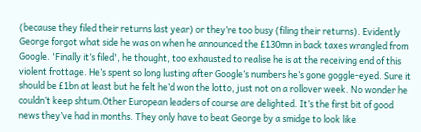(because they filed their returns last year) or they’re too busy (filing their returns). Evidently George forgot what side he was on when he announced the £130mn in back taxes wrangled from Google. 'Finally it’s filed', he thought, too exhausted to realise he is at the receiving end of this violent frottage. He’s spent so long lusting after Google’s numbers he’s gone goggle-eyed. Sure it should be £1bn at least but he felt he’d won the lotto, just not on a rollover week. No wonder he couldn’t keep shtum.Other European leaders of course are delighted. It’s the first bit of good news they’ve had in months. They only have to beat George by a smidge to look like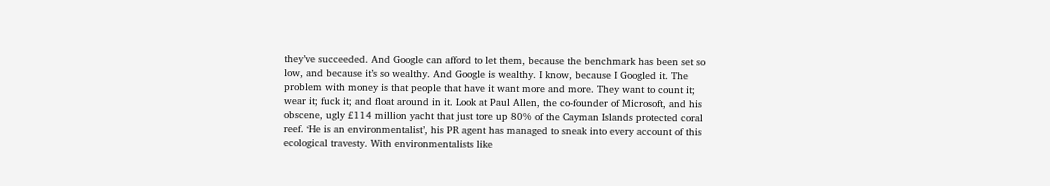they’ve succeeded. And Google can afford to let them, because the benchmark has been set so low, and because it’s so wealthy. And Google is wealthy. I know, because I Googled it. The problem with money is that people that have it want more and more. They want to count it; wear it; fuck it; and float around in it. Look at Paul Allen, the co-founder of Microsoft, and his obscene, ugly £114 million yacht that just tore up 80% of the Cayman Islands protected coral reef. ‘He is an environmentalist’, his PR agent has managed to sneak into every account of this ecological travesty. With environmentalists like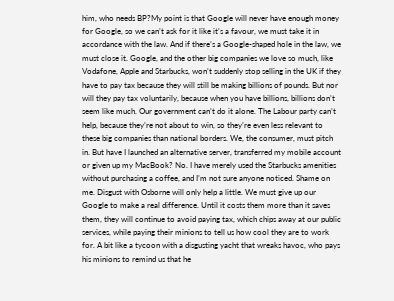him, who needs BP?My point is that Google will never have enough money for Google, so we can’t ask for it like it’s a favour, we must take it in accordance with the law. And if there’s a Google-shaped hole in the law, we must close it. Google, and the other big companies we love so much, like Vodafone, Apple and Starbucks, won’t suddenly stop selling in the UK if they have to pay tax because they will still be making billions of pounds. But nor will they pay tax voluntarily, because when you have billions, billions don’t seem like much. Our government can’t do it alone. The Labour party can’t help, because they’re not about to win, so they’re even less relevant to these big companies than national borders. We, the consumer, must pitch in. But have I launched an alternative server, transferred my mobile account or given up my MacBook? No. I have merely used the Starbucks amenities without purchasing a coffee, and I’m not sure anyone noticed. Shame on me. Disgust with Osborne will only help a little. We must give up our Google to make a real difference. Until it costs them more than it saves them, they will continue to avoid paying tax, which chips away at our public services, while paying their minions to tell us how cool they are to work for. A bit like a tycoon with a disgusting yacht that wreaks havoc, who pays his minions to remind us that he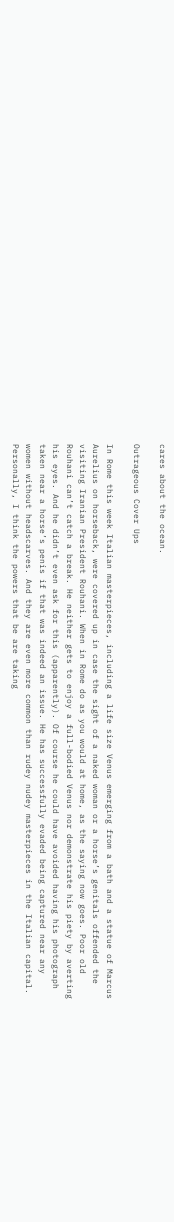cares about the ocean.

Outrageous Cover Ups

In Rome this week Italian masterpieces, including a life size Venus emerging from a bath and a statue of Marcus Aurelius on horseback, were covered up in case the sight of a naked woman or a horse’s genitals offended the visiting Iranian President Rouhani. When in Rome do as you would at home, as the saying now goes. Poor old Rouhani can’t catch a break. He neither gets to enjoy a full-bodied Venus nor demonstrate his piety by averting his eyes. And he didn’t even ask for this (apparently). Of course he could have avoided having his photograph taken near a horse’s penis if that was indeed an issue. He has successfully evaded being captured near any women without headscarves. And they are even more common than rudey nudey masterpieces in the Italian capital. Personally, I think the powers that be are taking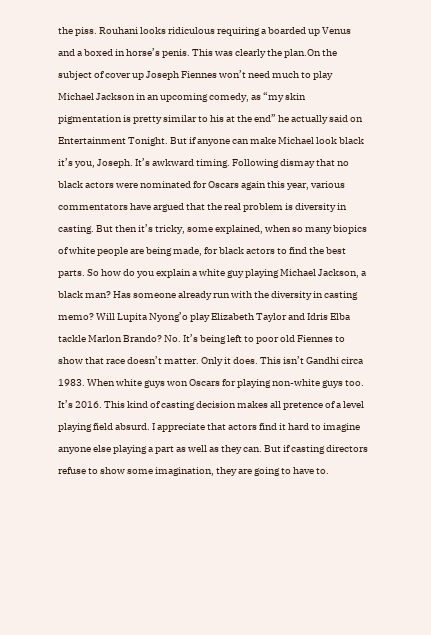the piss. Rouhani looks ridiculous requiring a boarded up Venus and a boxed in horse’s penis. This was clearly the plan.On the subject of cover up Joseph Fiennes won’t need much to play Michael Jackson in an upcoming comedy, as “my skin pigmentation is pretty similar to his at the end” he actually said on Entertainment Tonight. But if anyone can make Michael look black it’s you, Joseph. It’s awkward timing. Following dismay that no black actors were nominated for Oscars again this year, various commentators have argued that the real problem is diversity in casting. But then it’s tricky, some explained, when so many biopics of white people are being made, for black actors to find the best parts. So how do you explain a white guy playing Michael Jackson, a black man? Has someone already run with the diversity in casting memo? Will Lupita Nyong’o play Elizabeth Taylor and Idris Elba tackle Marlon Brando? No. It’s being left to poor old Fiennes to show that race doesn’t matter. Only it does. This isn’t Gandhi circa 1983. When white guys won Oscars for playing non-white guys too. It’s 2016. This kind of casting decision makes all pretence of a level playing field absurd. I appreciate that actors find it hard to imagine anyone else playing a part as well as they can. But if casting directors refuse to show some imagination, they are going to have to.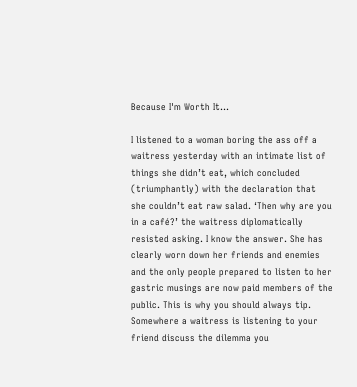Because I'm Worth It...

I listened to a woman boring the ass off a waitress yesterday with an intimate list of things she didn’t eat, which concluded (triumphantly) with the declaration that she couldn’t eat raw salad. ‘Then why are you in a café?’ the waitress diplomatically resisted asking. I know the answer. She has clearly worn down her friends and enemies and the only people prepared to listen to her gastric musings are now paid members of the public. This is why you should always tip. Somewhere a waitress is listening to your friend discuss the dilemma you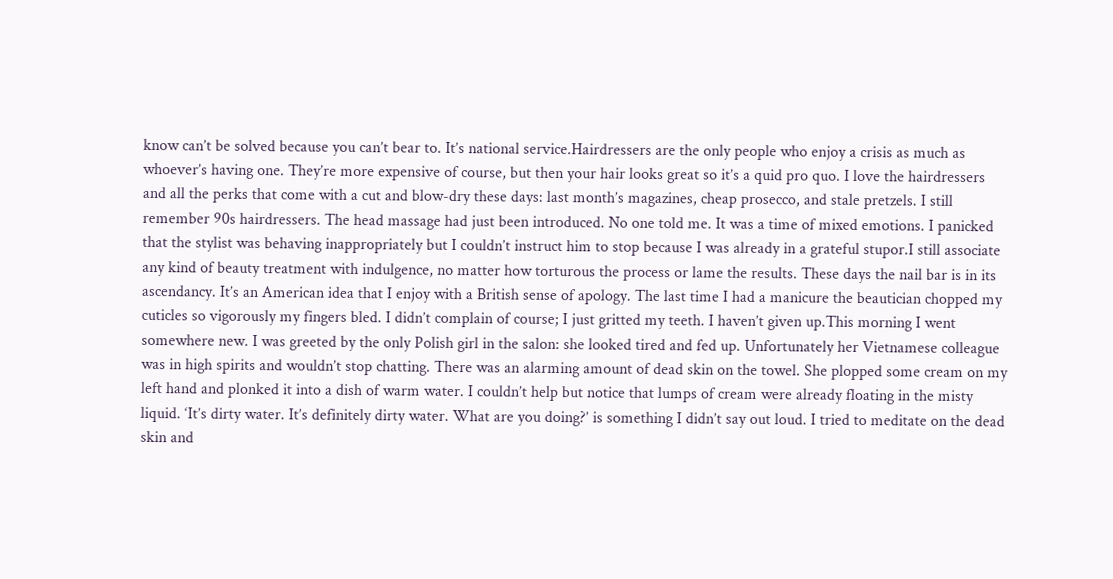know can’t be solved because you can’t bear to. It’s national service.Hairdressers are the only people who enjoy a crisis as much as whoever’s having one. They’re more expensive of course, but then your hair looks great so it’s a quid pro quo. I love the hairdressers and all the perks that come with a cut and blow-dry these days: last month’s magazines, cheap prosecco, and stale pretzels. I still remember 90s hairdressers. The head massage had just been introduced. No one told me. It was a time of mixed emotions. I panicked that the stylist was behaving inappropriately but I couldn’t instruct him to stop because I was already in a grateful stupor.I still associate any kind of beauty treatment with indulgence, no matter how torturous the process or lame the results. These days the nail bar is in its ascendancy. It’s an American idea that I enjoy with a British sense of apology. The last time I had a manicure the beautician chopped my cuticles so vigorously my fingers bled. I didn’t complain of course; I just gritted my teeth. I haven’t given up.This morning I went somewhere new. I was greeted by the only Polish girl in the salon: she looked tired and fed up. Unfortunately her Vietnamese colleague was in high spirits and wouldn’t stop chatting. There was an alarming amount of dead skin on the towel. She plopped some cream on my left hand and plonked it into a dish of warm water. I couldn’t help but notice that lumps of cream were already floating in the misty liquid. ‘It’s dirty water. It’s definitely dirty water. What are you doing?’ is something I didn’t say out loud. I tried to meditate on the dead skin and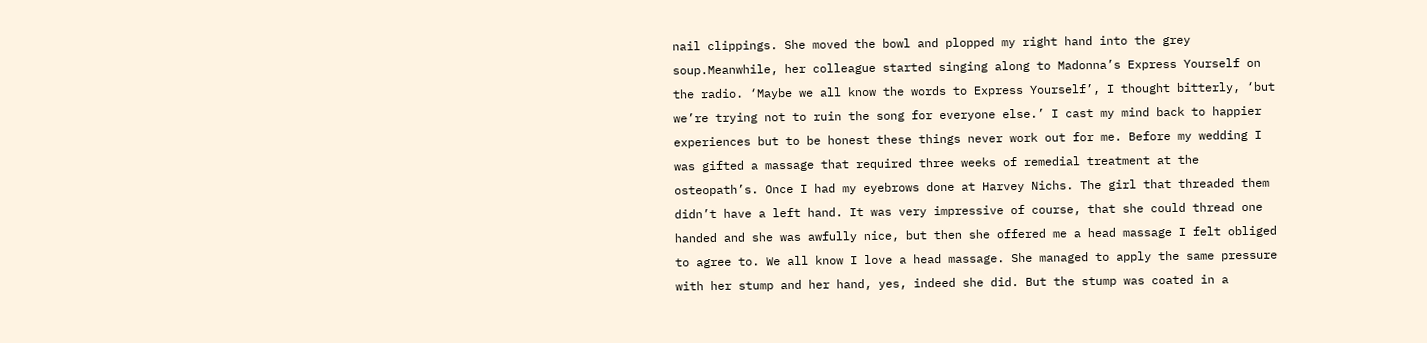nail clippings. She moved the bowl and plopped my right hand into the grey soup.Meanwhile, her colleague started singing along to Madonna’s Express Yourself on the radio. ‘Maybe we all know the words to Express Yourself’, I thought bitterly, ‘but we’re trying not to ruin the song for everyone else.’ I cast my mind back to happier experiences but to be honest these things never work out for me. Before my wedding I was gifted a massage that required three weeks of remedial treatment at the osteopath’s. Once I had my eyebrows done at Harvey Nichs. The girl that threaded them didn’t have a left hand. It was very impressive of course, that she could thread one handed and she was awfully nice, but then she offered me a head massage I felt obliged to agree to. We all know I love a head massage. She managed to apply the same pressure with her stump and her hand, yes, indeed she did. But the stump was coated in a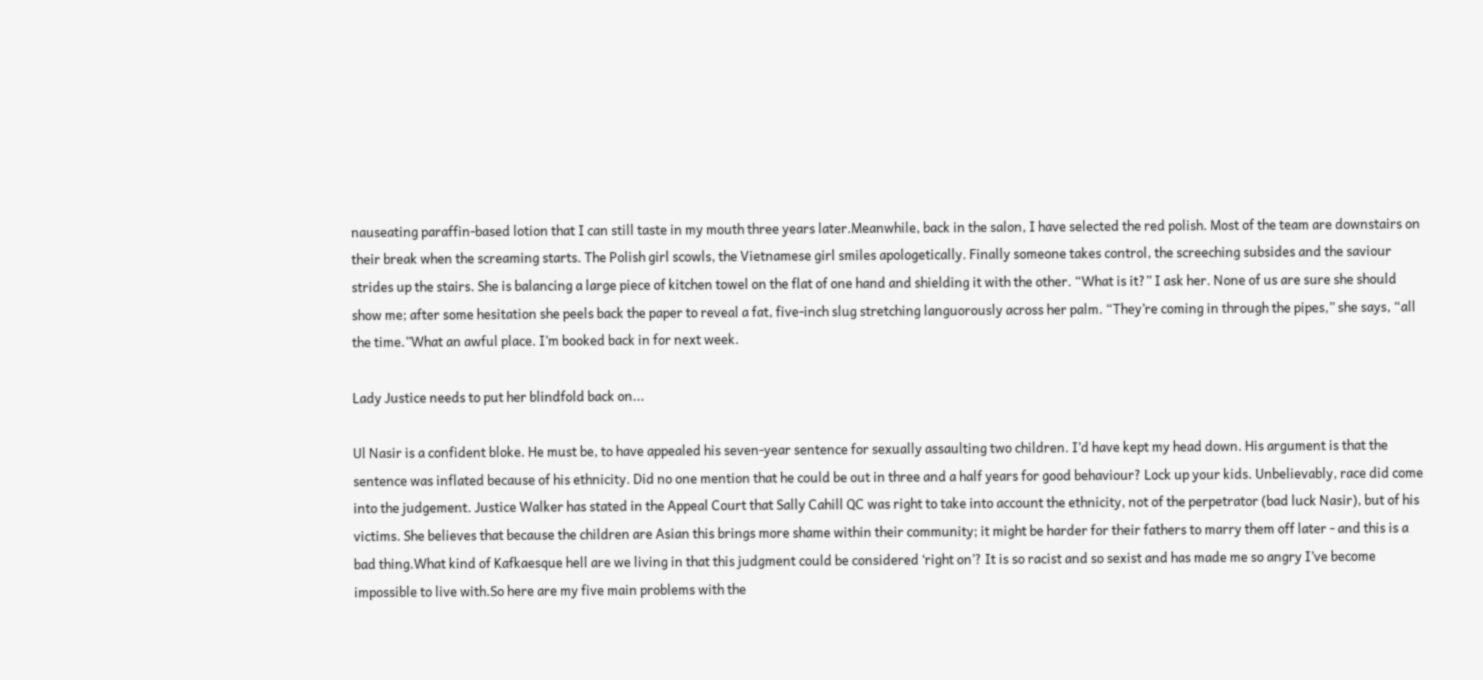nauseating paraffin-based lotion that I can still taste in my mouth three years later.Meanwhile, back in the salon, I have selected the red polish. Most of the team are downstairs on their break when the screaming starts. The Polish girl scowls, the Vietnamese girl smiles apologetically. Finally someone takes control, the screeching subsides and the saviour strides up the stairs. She is balancing a large piece of kitchen towel on the flat of one hand and shielding it with the other. “What is it?” I ask her. None of us are sure she should show me; after some hesitation she peels back the paper to reveal a fat, five-inch slug stretching languorously across her palm. “They’re coming in through the pipes,” she says, “all the time.”What an awful place. I’m booked back in for next week.

Lady Justice needs to put her blindfold back on...

Ul Nasir is a confident bloke. He must be, to have appealed his seven-year sentence for sexually assaulting two children. I’d have kept my head down. His argument is that the sentence was inflated because of his ethnicity. Did no one mention that he could be out in three and a half years for good behaviour? Lock up your kids. Unbelievably, race did come into the judgement. Justice Walker has stated in the Appeal Court that Sally Cahill QC was right to take into account the ethnicity, not of the perpetrator (bad luck Nasir), but of his victims. She believes that because the children are Asian this brings more shame within their community; it might be harder for their fathers to marry them off later - and this is a bad thing.What kind of Kafkaesque hell are we living in that this judgment could be considered ‘right on’? It is so racist and so sexist and has made me so angry I’ve become impossible to live with.So here are my five main problems with the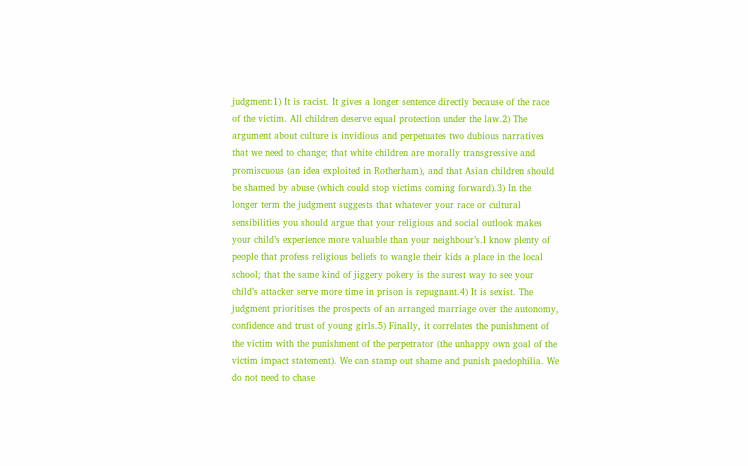judgment:1) It is racist. It gives a longer sentence directly because of the race of the victim. All children deserve equal protection under the law.2) The argument about culture is invidious and perpetuates two dubious narratives that we need to change; that white children are morally transgressive and promiscuous (an idea exploited in Rotherham), and that Asian children should be shamed by abuse (which could stop victims coming forward).3) In the longer term the judgment suggests that whatever your race or cultural sensibilities you should argue that your religious and social outlook makes your child’s experience more valuable than your neighbour’s.I know plenty of people that profess religious beliefs to wangle their kids a place in the local school; that the same kind of jiggery pokery is the surest way to see your child’s attacker serve more time in prison is repugnant.4) It is sexist. The judgment prioritises the prospects of an arranged marriage over the autonomy, confidence and trust of young girls.5) Finally, it correlates the punishment of the victim with the punishment of the perpetrator (the unhappy own goal of the victim impact statement). We can stamp out shame and punish paedophilia. We do not need to chase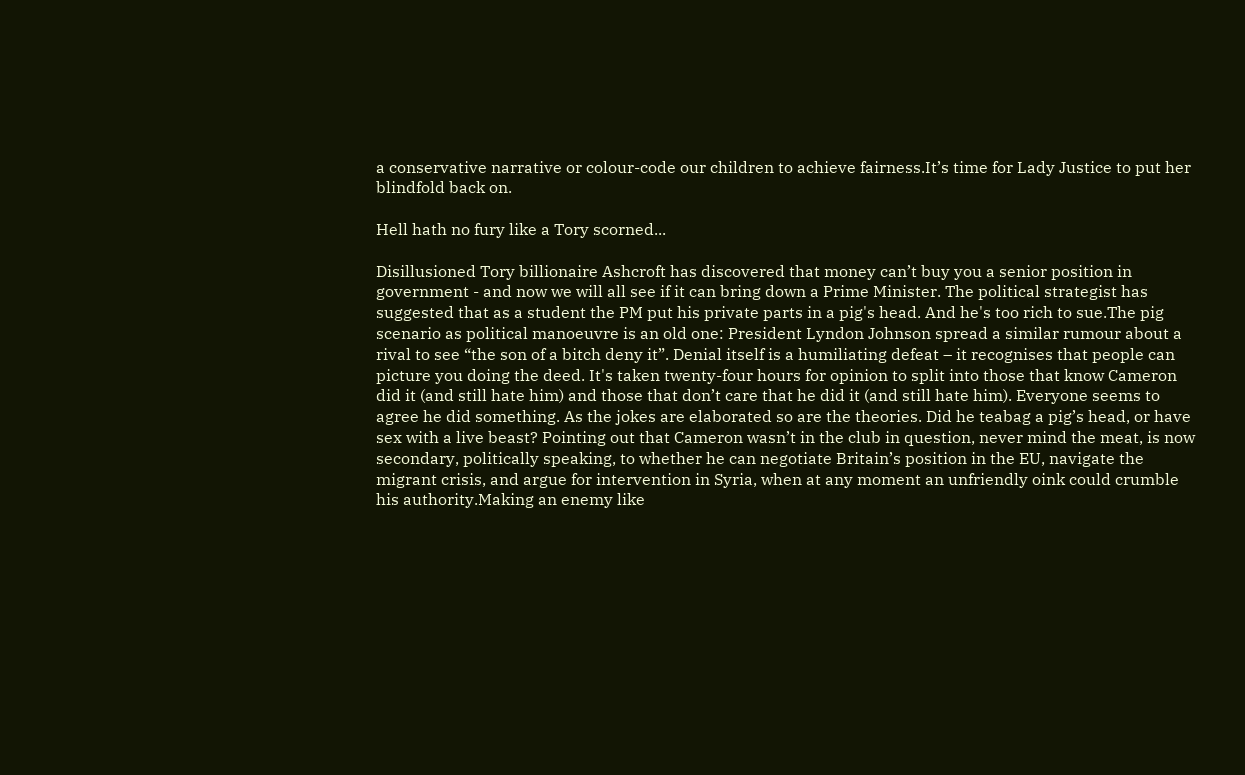a conservative narrative or colour-code our children to achieve fairness.It’s time for Lady Justice to put her blindfold back on.

Hell hath no fury like a Tory scorned...

Disillusioned Tory billionaire Ashcroft has discovered that money can’t buy you a senior position in government - and now we will all see if it can bring down a Prime Minister. The political strategist has suggested that as a student the PM put his private parts in a pig's head. And he's too rich to sue.The pig scenario as political manoeuvre is an old one: President Lyndon Johnson spread a similar rumour about a rival to see “the son of a bitch deny it”. Denial itself is a humiliating defeat – it recognises that people can picture you doing the deed. It's taken twenty-four hours for opinion to split into those that know Cameron did it (and still hate him) and those that don’t care that he did it (and still hate him). Everyone seems to agree he did something. As the jokes are elaborated so are the theories. Did he teabag a pig’s head, or have sex with a live beast? Pointing out that Cameron wasn’t in the club in question, never mind the meat, is now secondary, politically speaking, to whether he can negotiate Britain’s position in the EU, navigate the migrant crisis, and argue for intervention in Syria, when at any moment an unfriendly oink could crumble his authority.Making an enemy like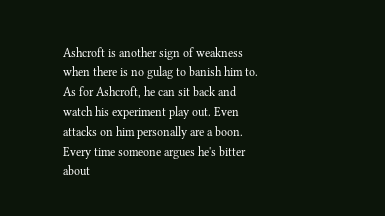Ashcroft is another sign of weakness when there is no gulag to banish him to. As for Ashcroft, he can sit back and watch his experiment play out. Even attacks on him personally are a boon. Every time someone argues he's bitter about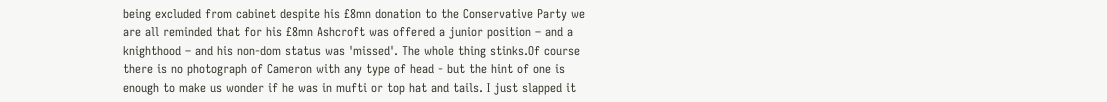being excluded from cabinet despite his £8mn donation to the Conservative Party we are all reminded that for his £8mn Ashcroft was offered a junior position – and a knighthood – and his non-dom status was 'missed'. The whole thing stinks.Of course there is no photograph of Cameron with any type of head - but the hint of one is enough to make us wonder if he was in mufti or top hat and tails. I just slapped it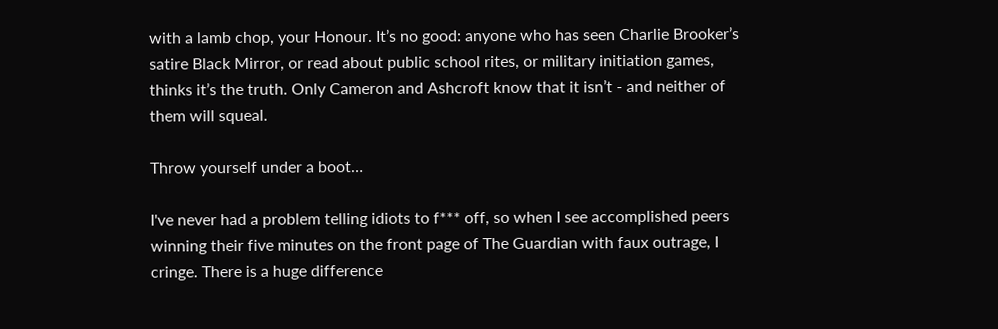with a lamb chop, your Honour. It’s no good: anyone who has seen Charlie Brooker’s satire Black Mirror, or read about public school rites, or military initiation games, thinks it’s the truth. Only Cameron and Ashcroft know that it isn’t - and neither of them will squeal.

Throw yourself under a boot…

I've never had a problem telling idiots to f*** off, so when I see accomplished peers winning their five minutes on the front page of The Guardian with faux outrage, I cringe. There is a huge difference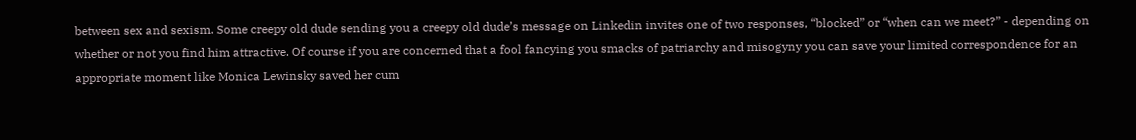between sex and sexism. Some creepy old dude sending you a creepy old dude’s message on Linkedin invites one of two responses, “blocked” or “when can we meet?” - depending on whether or not you find him attractive. Of course if you are concerned that a fool fancying you smacks of patriarchy and misogyny you can save your limited correspondence for an appropriate moment like Monica Lewinsky saved her cum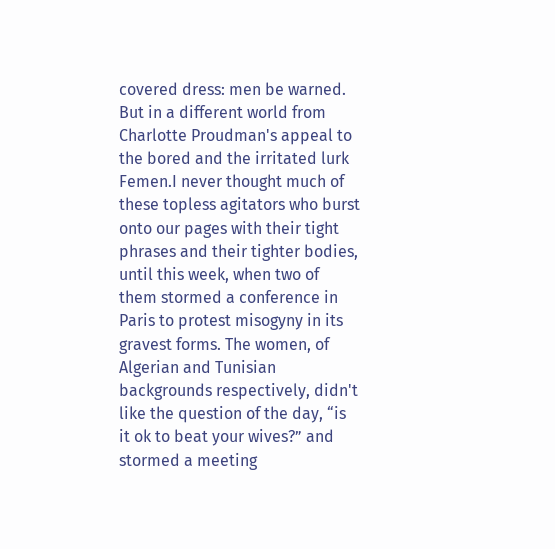covered dress: men be warned. But in a different world from Charlotte Proudman's appeal to the bored and the irritated lurk Femen.I never thought much of these topless agitators who burst onto our pages with their tight phrases and their tighter bodies, until this week, when two of them stormed a conference in Paris to protest misogyny in its gravest forms. The women, of Algerian and Tunisian backgrounds respectively, didn't like the question of the day, “is it ok to beat your wives?” and stormed a meeting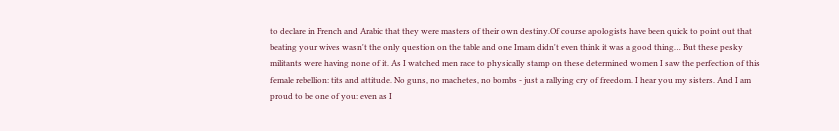to declare in French and Arabic that they were masters of their own destiny.Of course apologists have been quick to point out that beating your wives wasn't the only question on the table and one Imam didn't even think it was a good thing… But these pesky militants were having none of it. As I watched men race to physically stamp on these determined women I saw the perfection of this female rebellion: tits and attitude. No guns, no machetes, no bombs - just a rallying cry of freedom. I hear you my sisters. And I am proud to be one of you: even as I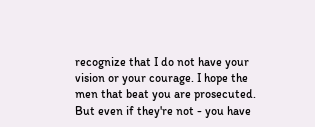recognize that I do not have your vision or your courage. I hope the men that beat you are prosecuted. But even if they're not - you have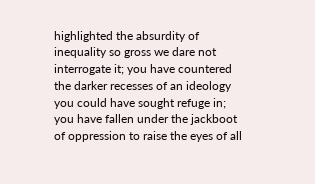highlighted the absurdity of inequality so gross we dare not interrogate it; you have countered the darker recesses of an ideology you could have sought refuge in; you have fallen under the jackboot of oppression to raise the eyes of all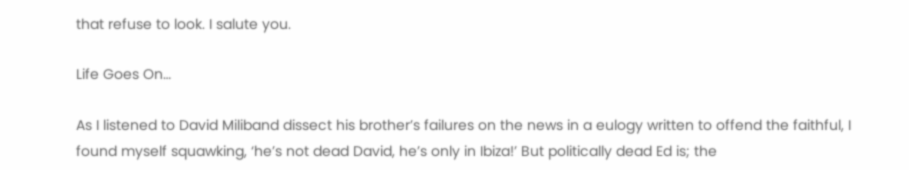that refuse to look. I salute you.

Life Goes On…

As I listened to David Miliband dissect his brother’s failures on the news in a eulogy written to offend the faithful, I found myself squawking, ‘he’s not dead David, he’s only in Ibiza!’ But politically dead Ed is; the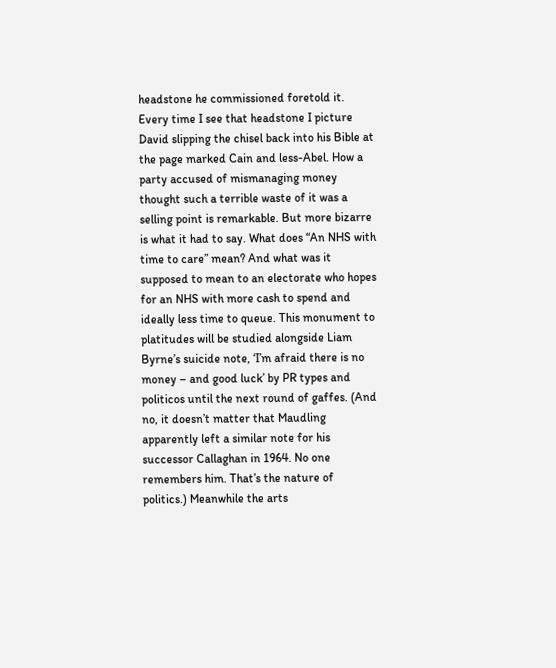headstone he commissioned foretold it. Every time I see that headstone I picture David slipping the chisel back into his Bible at the page marked Cain and less-Abel. How a party accused of mismanaging money thought such a terrible waste of it was a selling point is remarkable. But more bizarre is what it had to say. What does “An NHS with time to care” mean? And what was it supposed to mean to an electorate who hopes for an NHS with more cash to spend and ideally less time to queue. This monument to platitudes will be studied alongside Liam Byrne’s suicide note, ‘I’m afraid there is no money – and good luck’ by PR types and politicos until the next round of gaffes. (And no, it doesn’t matter that Maudling apparently left a similar note for his successor Callaghan in 1964. No one remembers him. That’s the nature of politics.) Meanwhile the arts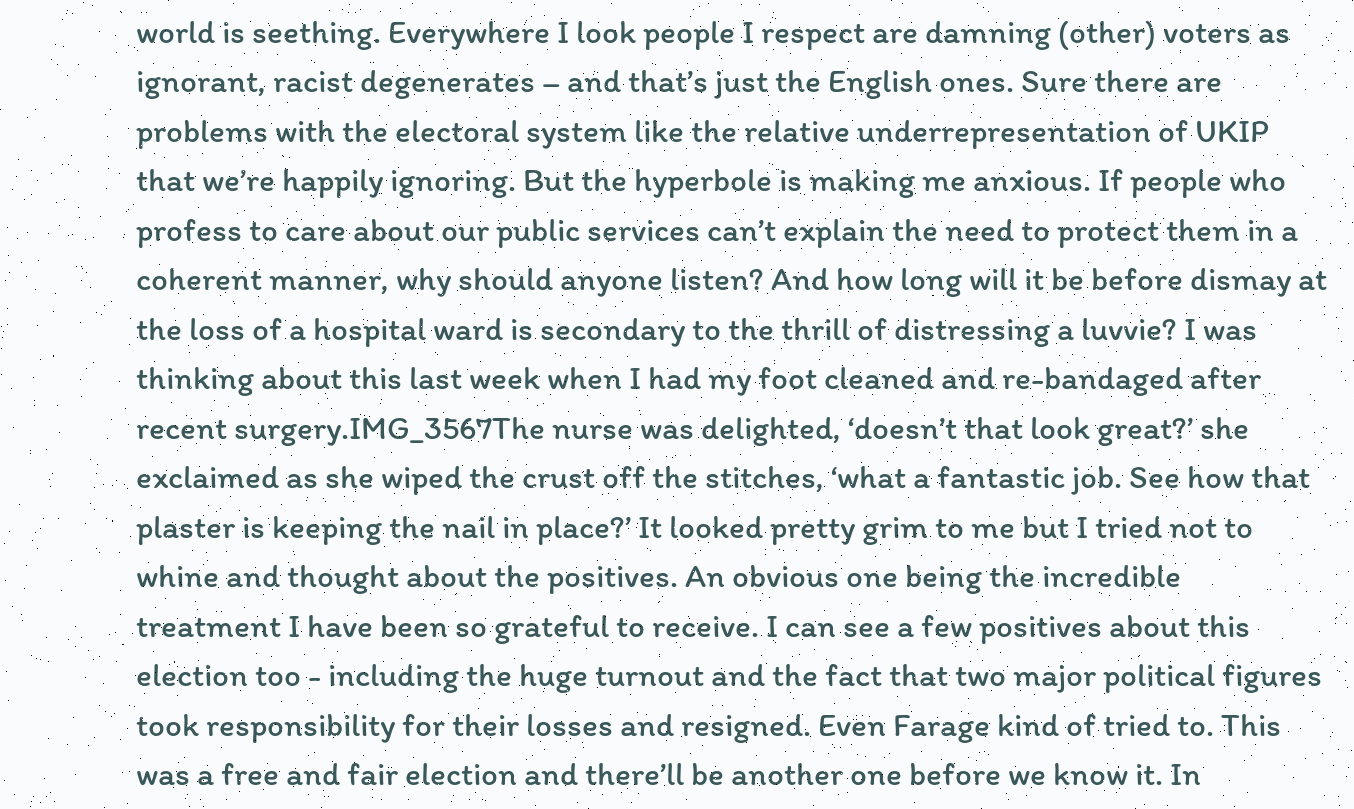world is seething. Everywhere I look people I respect are damning (other) voters as ignorant, racist degenerates – and that’s just the English ones. Sure there are problems with the electoral system like the relative underrepresentation of UKIP that we’re happily ignoring. But the hyperbole is making me anxious. If people who profess to care about our public services can’t explain the need to protect them in a coherent manner, why should anyone listen? And how long will it be before dismay at the loss of a hospital ward is secondary to the thrill of distressing a luvvie? I was thinking about this last week when I had my foot cleaned and re-bandaged after recent surgery.IMG_3567The nurse was delighted, ‘doesn’t that look great?’ she exclaimed as she wiped the crust off the stitches, ‘what a fantastic job. See how that plaster is keeping the nail in place?’ It looked pretty grim to me but I tried not to whine and thought about the positives. An obvious one being the incredible treatment I have been so grateful to receive. I can see a few positives about this election too - including the huge turnout and the fact that two major political figures took responsibility for their losses and resigned. Even Farage kind of tried to. This was a free and fair election and there’ll be another one before we know it. In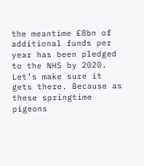the meantime £8bn of additional funds per year has been pledged to the NHS by 2020. Let’s make sure it gets there. Because as these springtime pigeons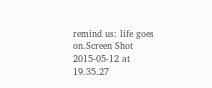remind us: life goes on.Screen Shot 2015-05-12 at 19.35.27